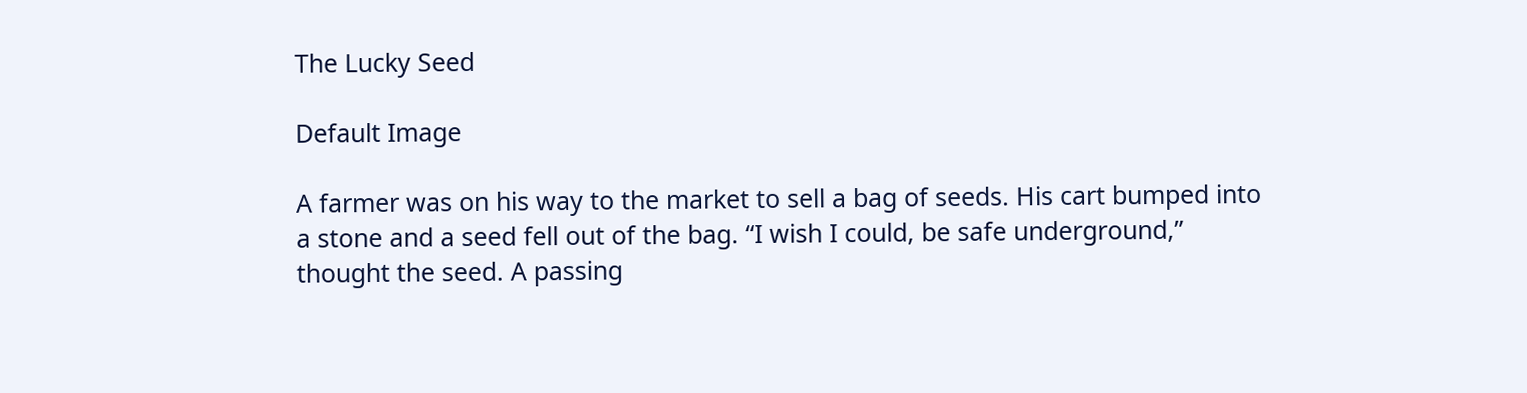The Lucky Seed

Default Image

A farmer was on his way to the market to sell a bag of seeds. His cart bumped into a stone and a seed fell out of the bag. “I wish I could, be safe underground,” thought the seed. A passing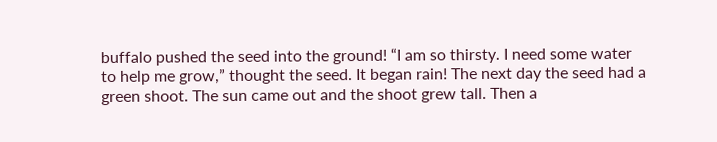buffalo pushed the seed into the ground! “I am so thirsty. I need some water to help me grow,” thought the seed. It began rain! The next day the seed had a green shoot. The sun came out and the shoot grew tall. Then a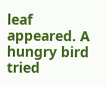leaf appeared. A hungry bird tried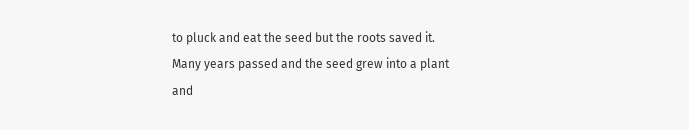to pluck and eat the seed but the roots saved it. Many years passed and the seed grew into a plant and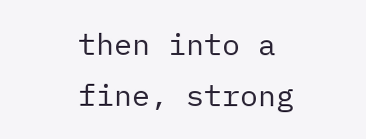then into a fine, strong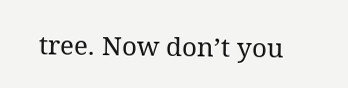tree. Now don’t you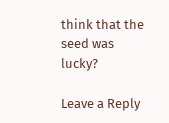think that the seed was lucky?

Leave a Reply